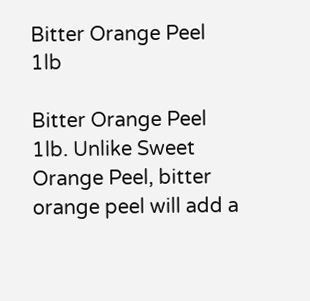Bitter Orange Peel 1lb

Bitter Orange Peel 1lb. Unlike Sweet Orange Peel, bitter orange peel will add a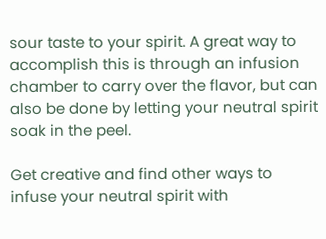sour taste to your spirit. A great way to accomplish this is through an infusion chamber to carry over the flavor, but can also be done by letting your neutral spirit soak in the peel.

Get creative and find other ways to infuse your neutral spirit with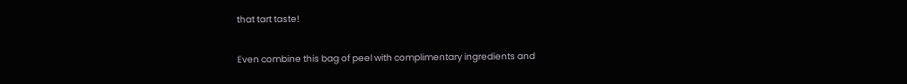that tart taste!

Even combine this bag of peel with complimentary ingredients and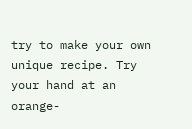try to make your own unique recipe. Try your hand at an orange-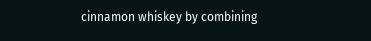cinnamon whiskey by combining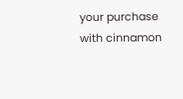your purchase with cinnamon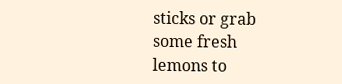sticks or grab some fresh lemons to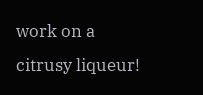work on a citrusy liqueur!